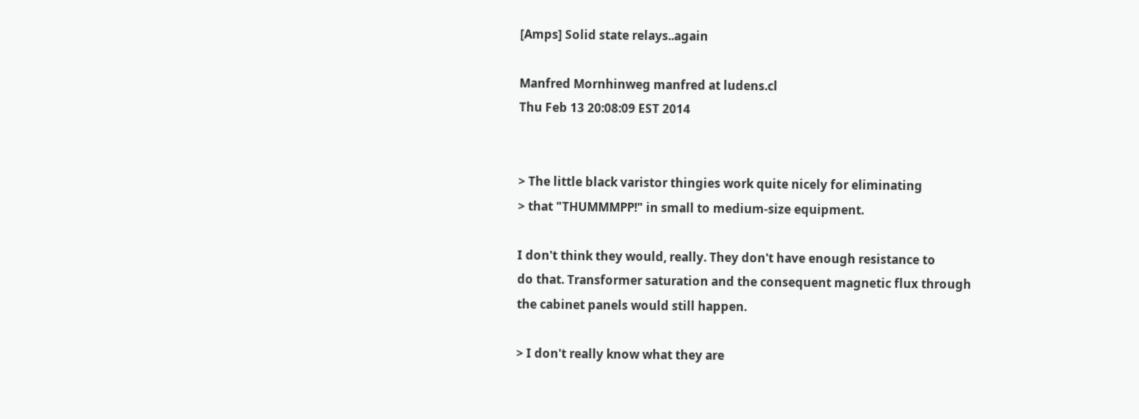[Amps] Solid state relays..again

Manfred Mornhinweg manfred at ludens.cl
Thu Feb 13 20:08:09 EST 2014


> The little black varistor thingies work quite nicely for eliminating
> that "THUMMMPP!" in small to medium-size equipment.

I don't think they would, really. They don't have enough resistance to
do that. Transformer saturation and the consequent magnetic flux through
the cabinet panels would still happen.

> I don't really know what they are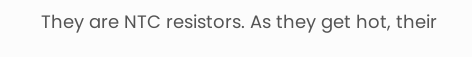They are NTC resistors. As they get hot, their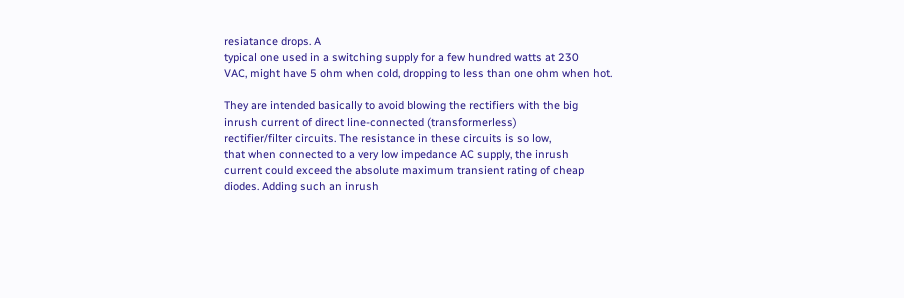resiatance drops. A
typical one used in a switching supply for a few hundred watts at 230
VAC, might have 5 ohm when cold, dropping to less than one ohm when hot.

They are intended basically to avoid blowing the rectifiers with the big
inrush current of direct line-connected (transformerless)
rectifier/filter circuits. The resistance in these circuits is so low,
that when connected to a very low impedance AC supply, the inrush
current could exceed the absolute maximum transient rating of cheap
diodes. Adding such an inrush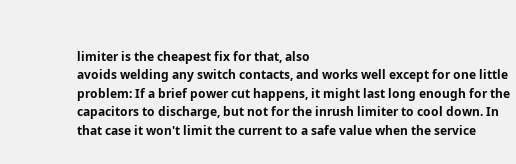limiter is the cheapest fix for that, also
avoids welding any switch contacts, and works well except for one little
problem: If a brief power cut happens, it might last long enough for the
capacitors to discharge, but not for the inrush limiter to cool down. In
that case it won't limit the current to a safe value when the service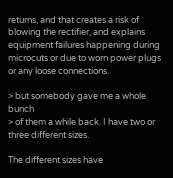returns, and that creates a risk of blowing the rectifier, and explains
equipment failures happening during microcuts or due to worn power plugs
or any loose connections.

> but somebody gave me a whole bunch
> of them a while back. I have two or three different sizes.

The different sizes have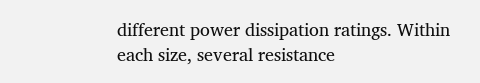different power dissipation ratings. Within
each size, several resistance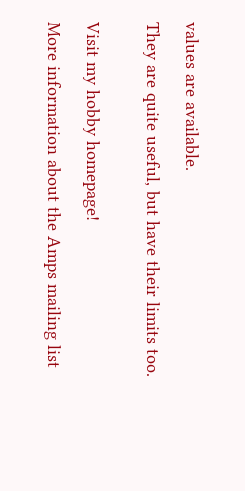values are available.

They are quite useful, but have their limits too.


Visit my hobby homepage!

More information about the Amps mailing list